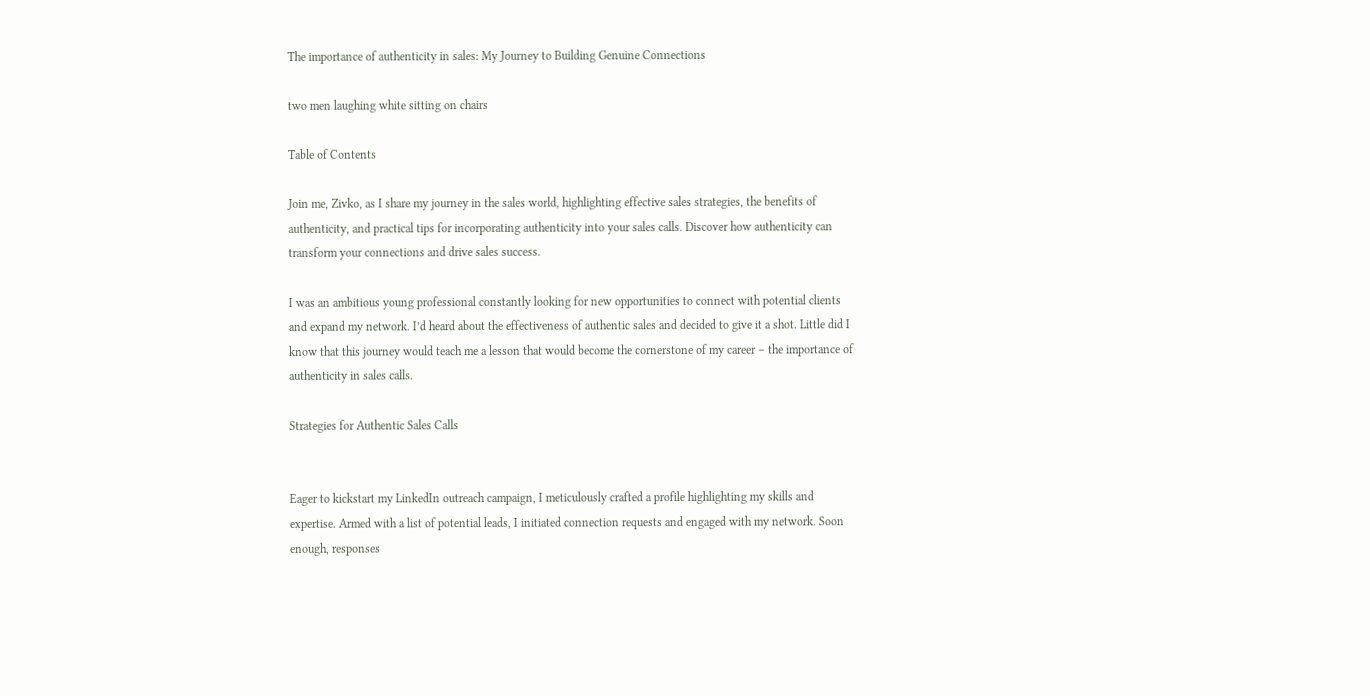The importance of authenticity in sales: My Journey to Building Genuine Connections

two men laughing white sitting on chairs

Table of Contents

Join me, Zivko, as I share my journey in the sales world, highlighting effective sales strategies, the benefits of authenticity, and practical tips for incorporating authenticity into your sales calls. Discover how authenticity can transform your connections and drive sales success.

I was an ambitious young professional constantly looking for new opportunities to connect with potential clients and expand my network. I’d heard about the effectiveness of authentic sales and decided to give it a shot. Little did I know that this journey would teach me a lesson that would become the cornerstone of my career – the importance of authenticity in sales calls.

Strategies for Authentic Sales Calls


Eager to kickstart my LinkedIn outreach campaign, I meticulously crafted a profile highlighting my skills and expertise. Armed with a list of potential leads, I initiated connection requests and engaged with my network. Soon enough, responses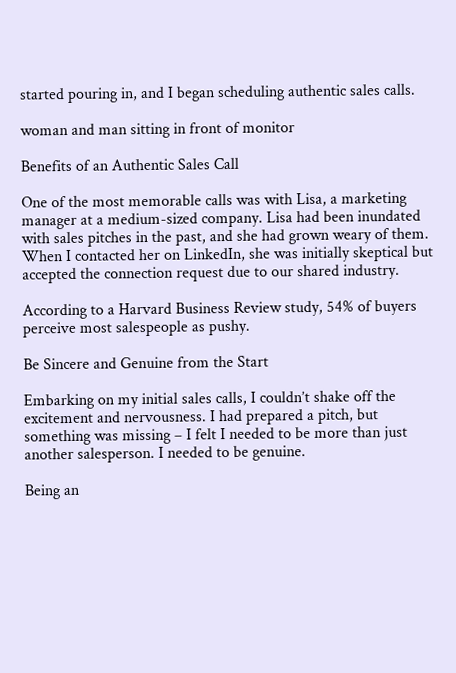started pouring in, and I began scheduling authentic sales calls.

woman and man sitting in front of monitor

Benefits of an Authentic Sales Call

One of the most memorable calls was with Lisa, a marketing manager at a medium-sized company. Lisa had been inundated with sales pitches in the past, and she had grown weary of them. When I contacted her on LinkedIn, she was initially skeptical but accepted the connection request due to our shared industry.

According to a Harvard Business Review study, 54% of buyers perceive most salespeople as pushy.

Be Sincere and Genuine from the Start

Embarking on my initial sales calls, I couldn’t shake off the excitement and nervousness. I had prepared a pitch, but something was missing – I felt I needed to be more than just another salesperson. I needed to be genuine.

Being an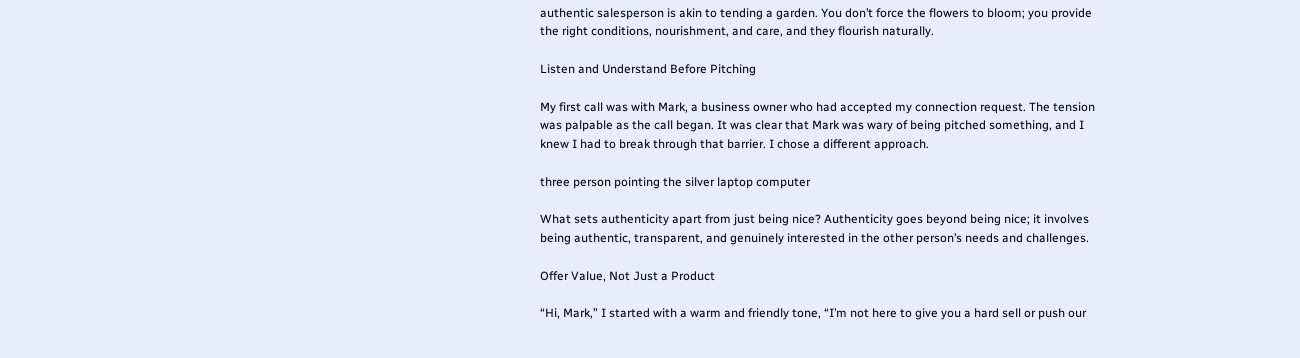authentic salesperson is akin to tending a garden. You don’t force the flowers to bloom; you provide the right conditions, nourishment, and care, and they flourish naturally.

Listen and Understand Before Pitching

My first call was with Mark, a business owner who had accepted my connection request. The tension was palpable as the call began. It was clear that Mark was wary of being pitched something, and I knew I had to break through that barrier. I chose a different approach.

three person pointing the silver laptop computer

What sets authenticity apart from just being nice? Authenticity goes beyond being nice; it involves being authentic, transparent, and genuinely interested in the other person’s needs and challenges.

Offer Value, Not Just a Product

“Hi, Mark,” I started with a warm and friendly tone, “I’m not here to give you a hard sell or push our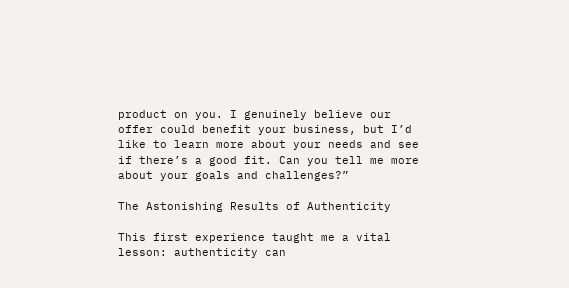product on you. I genuinely believe our offer could benefit your business, but I’d like to learn more about your needs and see if there’s a good fit. Can you tell me more about your goals and challenges?”

The Astonishing Results of Authenticity

This first experience taught me a vital lesson: authenticity can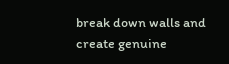break down walls and create genuine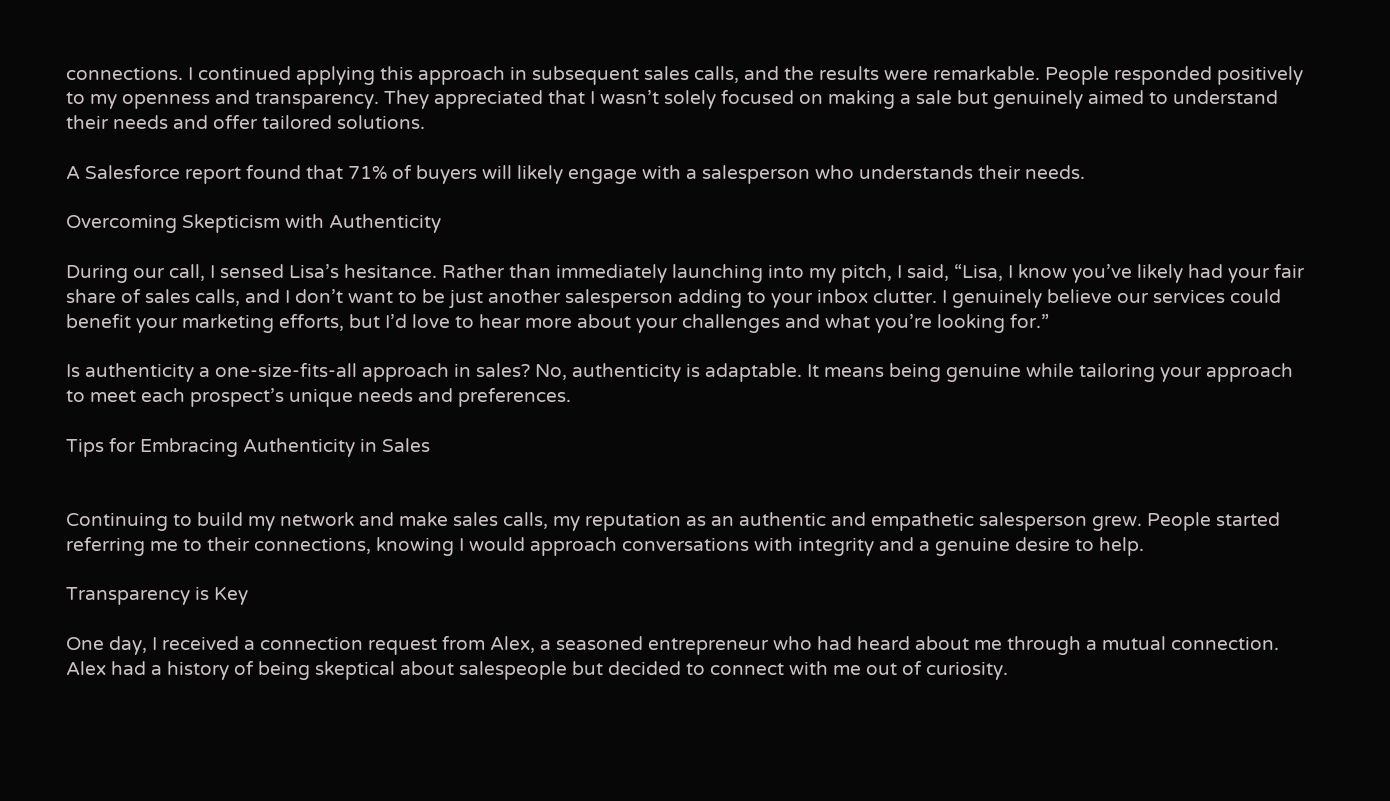connections. I continued applying this approach in subsequent sales calls, and the results were remarkable. People responded positively to my openness and transparency. They appreciated that I wasn’t solely focused on making a sale but genuinely aimed to understand their needs and offer tailored solutions.

A Salesforce report found that 71% of buyers will likely engage with a salesperson who understands their needs.

Overcoming Skepticism with Authenticity

During our call, I sensed Lisa’s hesitance. Rather than immediately launching into my pitch, I said, “Lisa, I know you’ve likely had your fair share of sales calls, and I don’t want to be just another salesperson adding to your inbox clutter. I genuinely believe our services could benefit your marketing efforts, but I’d love to hear more about your challenges and what you’re looking for.”

Is authenticity a one-size-fits-all approach in sales? No, authenticity is adaptable. It means being genuine while tailoring your approach to meet each prospect’s unique needs and preferences.

Tips for Embracing Authenticity in Sales


Continuing to build my network and make sales calls, my reputation as an authentic and empathetic salesperson grew. People started referring me to their connections, knowing I would approach conversations with integrity and a genuine desire to help.

Transparency is Key

One day, I received a connection request from Alex, a seasoned entrepreneur who had heard about me through a mutual connection. Alex had a history of being skeptical about salespeople but decided to connect with me out of curiosity.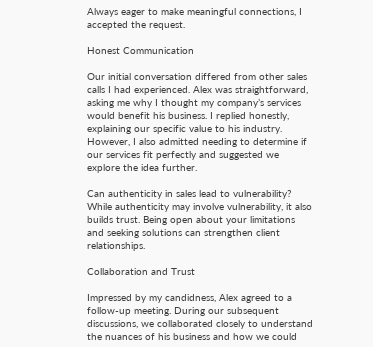Always eager to make meaningful connections, I accepted the request.

Honest Communication

Our initial conversation differed from other sales calls I had experienced. Alex was straightforward, asking me why I thought my company’s services would benefit his business. I replied honestly, explaining our specific value to his industry. However, I also admitted needing to determine if our services fit perfectly and suggested we explore the idea further.

Can authenticity in sales lead to vulnerability? While authenticity may involve vulnerability, it also builds trust. Being open about your limitations and seeking solutions can strengthen client relationships.

Collaboration and Trust

Impressed by my candidness, Alex agreed to a follow-up meeting. During our subsequent discussions, we collaborated closely to understand the nuances of his business and how we could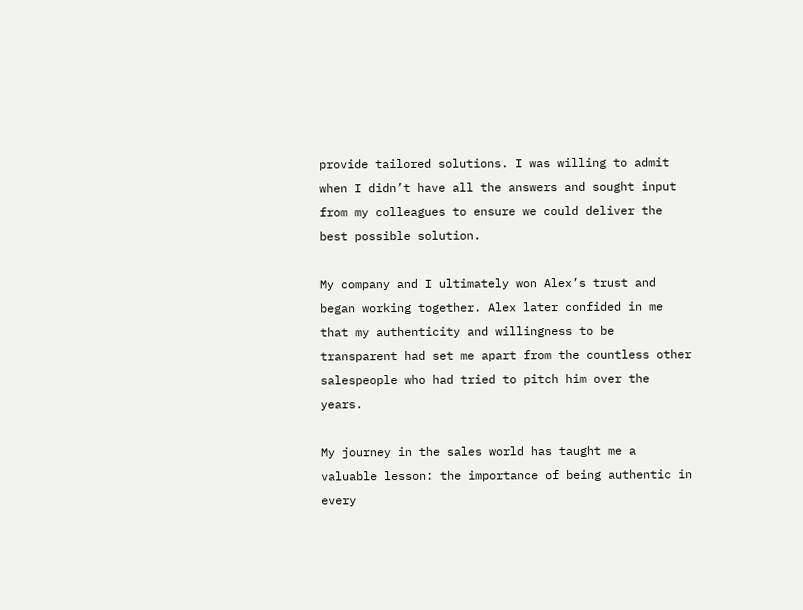provide tailored solutions. I was willing to admit when I didn’t have all the answers and sought input from my colleagues to ensure we could deliver the best possible solution.

My company and I ultimately won Alex’s trust and began working together. Alex later confided in me that my authenticity and willingness to be transparent had set me apart from the countless other salespeople who had tried to pitch him over the years.

My journey in the sales world has taught me a valuable lesson: the importance of being authentic in every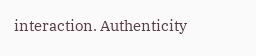interaction. Authenticity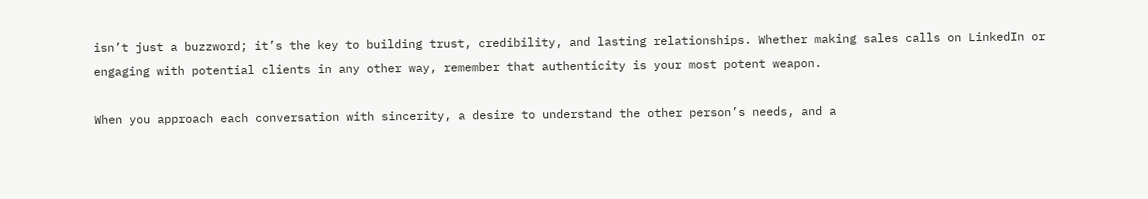isn’t just a buzzword; it’s the key to building trust, credibility, and lasting relationships. Whether making sales calls on LinkedIn or engaging with potential clients in any other way, remember that authenticity is your most potent weapon.

When you approach each conversation with sincerity, a desire to understand the other person’s needs, and a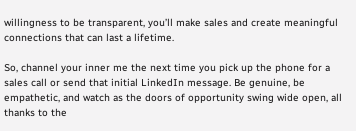willingness to be transparent, you’ll make sales and create meaningful connections that can last a lifetime.

So, channel your inner me the next time you pick up the phone for a sales call or send that initial LinkedIn message. Be genuine, be empathetic, and watch as the doors of opportunity swing wide open, all thanks to the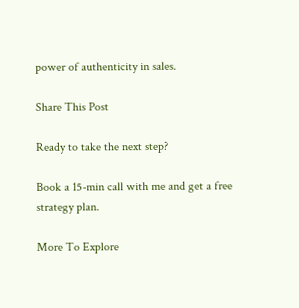power of authenticity in sales.

Share This Post

Ready to take the next step?

Book a 15-min call with me and get a free strategy plan.

More To Explore